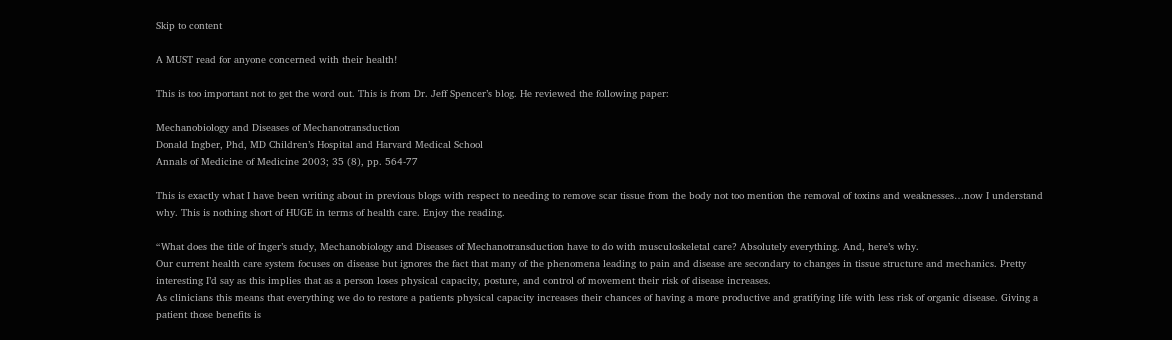Skip to content

A MUST read for anyone concerned with their health!

This is too important not to get the word out. This is from Dr. Jeff Spencer’s blog. He reviewed the following paper:

Mechanobiology and Diseases of Mechanotransduction
Donald Ingber, Phd, MD Children’s Hospital and Harvard Medical School
Annals of Medicine of Medicine 2003; 35 (8), pp. 564-77

This is exactly what I have been writing about in previous blogs with respect to needing to remove scar tissue from the body not too mention the removal of toxins and weaknesses…now I understand why. This is nothing short of HUGE in terms of health care. Enjoy the reading.

“What does the title of Inger’s study, Mechanobiology and Diseases of Mechanotransduction have to do with musculoskeletal care? Absolutely everything. And, here’s why.
Our current health care system focuses on disease but ignores the fact that many of the phenomena leading to pain and disease are secondary to changes in tissue structure and mechanics. Pretty interesting I’d say as this implies that as a person loses physical capacity, posture, and control of movement their risk of disease increases.
As clinicians this means that everything we do to restore a patients physical capacity increases their chances of having a more productive and gratifying life with less risk of organic disease. Giving a patient those benefits is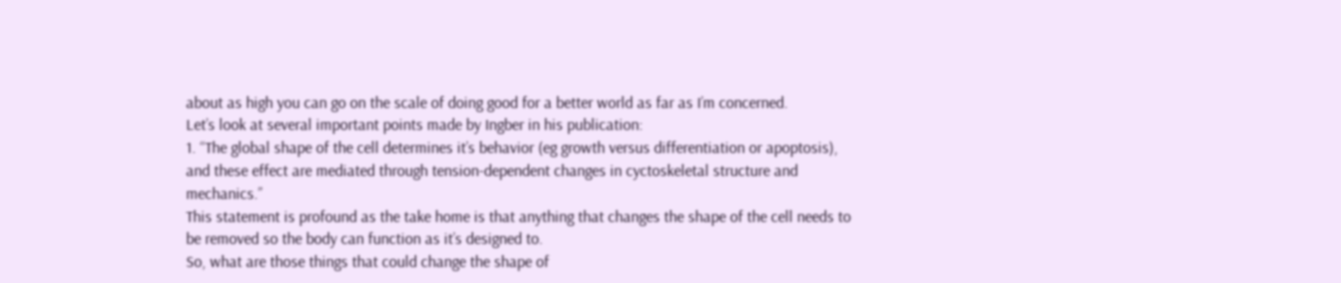about as high you can go on the scale of doing good for a better world as far as I’m concerned.
Let’s look at several important points made by Ingber in his publication:
1. “The global shape of the cell determines it’s behavior (eg growth versus differentiation or apoptosis), and these effect are mediated through tension-dependent changes in cyctoskeletal structure and mechanics.”
This statement is profound as the take home is that anything that changes the shape of the cell needs to be removed so the body can function as it’s designed to.
So, what are those things that could change the shape of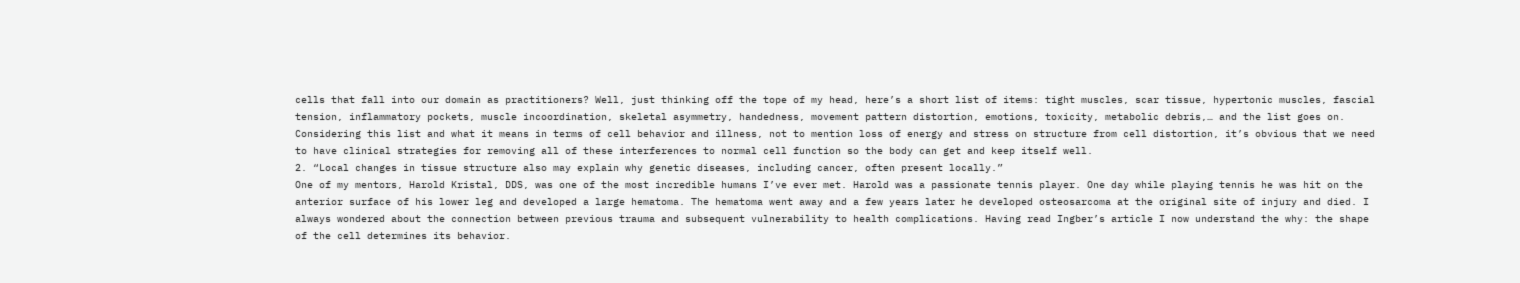cells that fall into our domain as practitioners? Well, just thinking off the tope of my head, here’s a short list of items: tight muscles, scar tissue, hypertonic muscles, fascial tension, inflammatory pockets, muscle incoordination, skeletal asymmetry, handedness, movement pattern distortion, emotions, toxicity, metabolic debris,… and the list goes on.
Considering this list and what it means in terms of cell behavior and illness, not to mention loss of energy and stress on structure from cell distortion, it’s obvious that we need to have clinical strategies for removing all of these interferences to normal cell function so the body can get and keep itself well.
2. “Local changes in tissue structure also may explain why genetic diseases, including cancer, often present locally.”
One of my mentors, Harold Kristal, DDS, was one of the most incredible humans I’ve ever met. Harold was a passionate tennis player. One day while playing tennis he was hit on the anterior surface of his lower leg and developed a large hematoma. The hematoma went away and a few years later he developed osteosarcoma at the original site of injury and died. I always wondered about the connection between previous trauma and subsequent vulnerability to health complications. Having read Ingber’s article I now understand the why: the shape of the cell determines its behavior.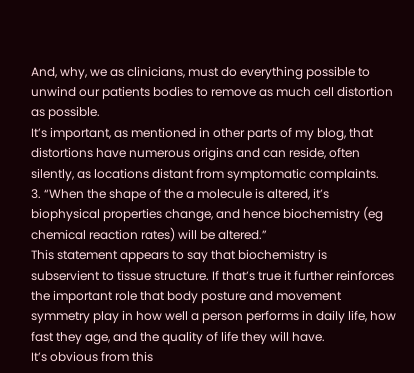And, why, we as clinicians, must do everything possible to unwind our patients bodies to remove as much cell distortion as possible.
It’s important, as mentioned in other parts of my blog, that distortions have numerous origins and can reside, often silently, as locations distant from symptomatic complaints.
3. “When the shape of the a molecule is altered, it’s biophysical properties change, and hence biochemistry (eg chemical reaction rates) will be altered.”
This statement appears to say that biochemistry is subservient to tissue structure. If that’s true it further reinforces the important role that body posture and movement symmetry play in how well a person performs in daily life, how fast they age, and the quality of life they will have.
It’s obvious from this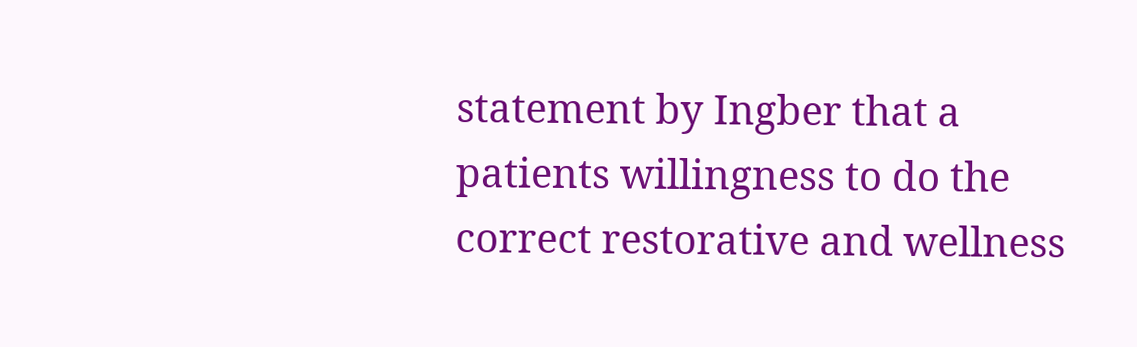statement by Ingber that a patients willingness to do the correct restorative and wellness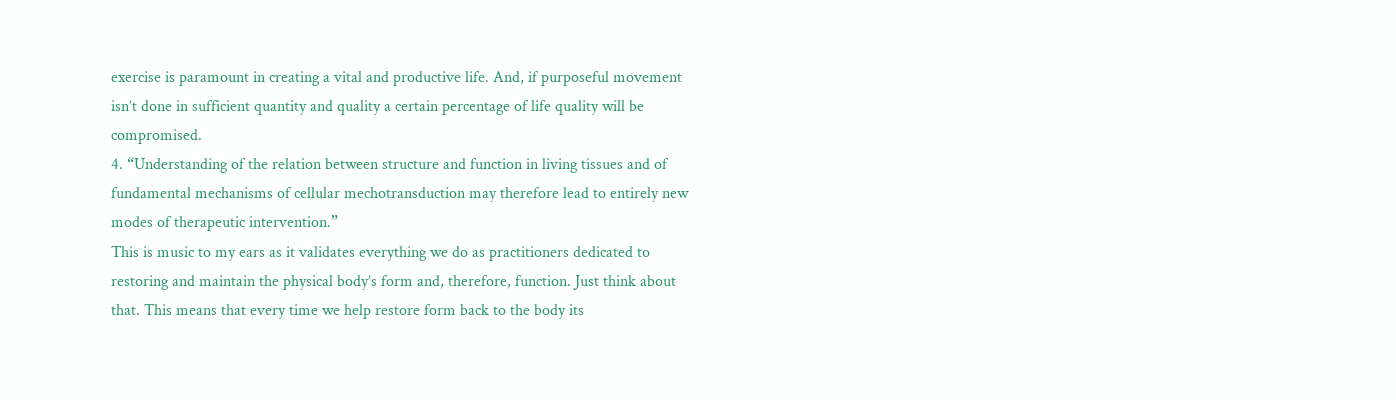exercise is paramount in creating a vital and productive life. And, if purposeful movement isn’t done in sufficient quantity and quality a certain percentage of life quality will be compromised.
4. “Understanding of the relation between structure and function in living tissues and of fundamental mechanisms of cellular mechotransduction may therefore lead to entirely new modes of therapeutic intervention.”
This is music to my ears as it validates everything we do as practitioners dedicated to restoring and maintain the physical body’s form and, therefore, function. Just think about that. This means that every time we help restore form back to the body its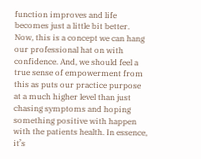function improves and life becomes just a little bit better. Now, this is a concept we can hang our professional hat on with confidence. And, we should feel a true sense of empowerment from this as puts our practice purpose at a much higher level than just chasing symptoms and hoping something positive with happen with the patients health. In essence, it’s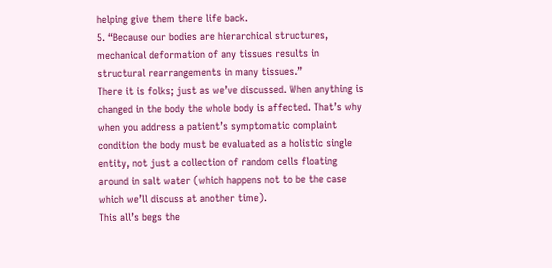helping give them there life back.
5. “Because our bodies are hierarchical structures, mechanical deformation of any tissues results in structural rearrangements in many tissues.”
There it is folks; just as we’ve discussed. When anything is changed in the body the whole body is affected. That’s why when you address a patient’s symptomatic complaint condition the body must be evaluated as a holistic single entity, not just a collection of random cells floating around in salt water (which happens not to be the case which we’ll discuss at another time).
This all’s begs the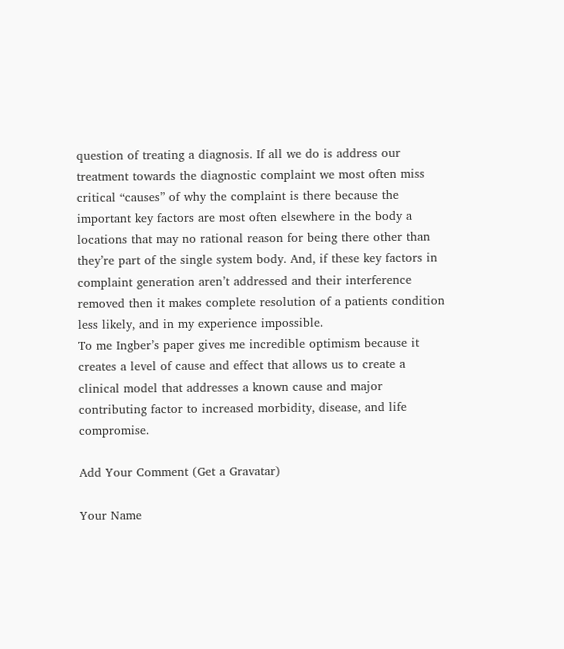question of treating a diagnosis. If all we do is address our treatment towards the diagnostic complaint we most often miss critical “causes” of why the complaint is there because the important key factors are most often elsewhere in the body a locations that may no rational reason for being there other than they’re part of the single system body. And, if these key factors in complaint generation aren’t addressed and their interference removed then it makes complete resolution of a patients condition less likely, and in my experience impossible.
To me Ingber’s paper gives me incredible optimism because it creates a level of cause and effect that allows us to create a clinical model that addresses a known cause and major contributing factor to increased morbidity, disease, and life compromise.

Add Your Comment (Get a Gravatar)

Your Name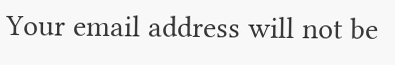Your email address will not be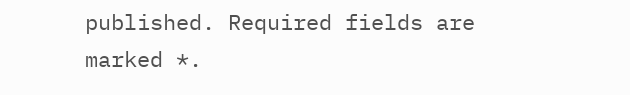published. Required fields are marked *.